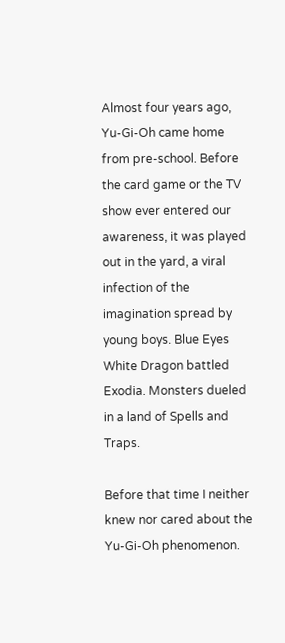Almost four years ago, Yu-Gi-Oh came home from pre-school. Before the card game or the TV show ever entered our awareness, it was played out in the yard, a viral infection of the imagination spread by young boys. Blue Eyes White Dragon battled Exodia. Monsters dueled in a land of Spells and Traps.

Before that time I neither knew nor cared about the Yu-Gi-Oh phenomenon.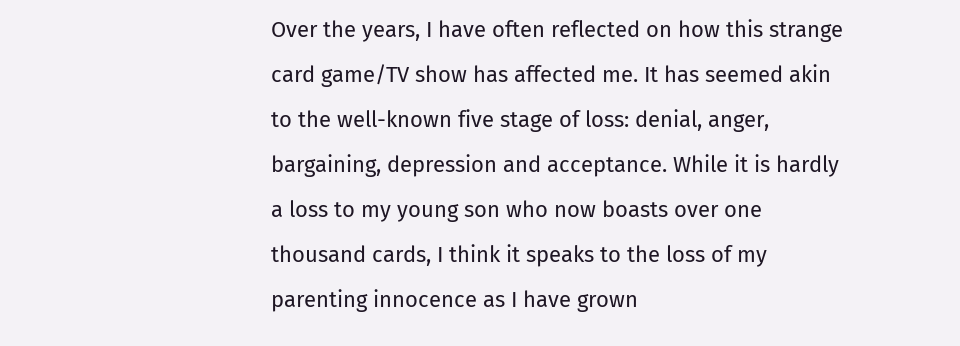Over the years, I have often reflected on how this strange card game/TV show has affected me. It has seemed akin to the well-known five stage of loss: denial, anger, bargaining, depression and acceptance. While it is hardly a loss to my young son who now boasts over one thousand cards, I think it speaks to the loss of my parenting innocence as I have grown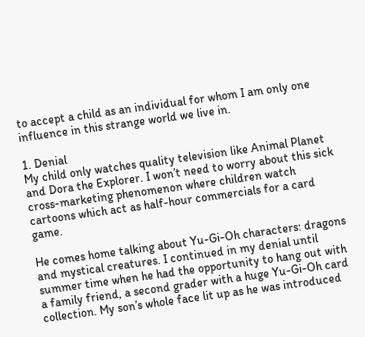to accept a child as an individual for whom I am only one influence in this strange world we live in.

1. Denial
My child only watches quality television like Animal Planet and Dora the Explorer. I won’t need to worry about this sick cross-marketing phenomenon where children watch cartoons which act as half-hour commercials for a card game.

He comes home talking about Yu-Gi-Oh characters: dragons and mystical creatures. I continued in my denial until summer time when he had the opportunity to hang out with a family friend, a second grader with a huge Yu-Gi-Oh card collection. My son’s whole face lit up as he was introduced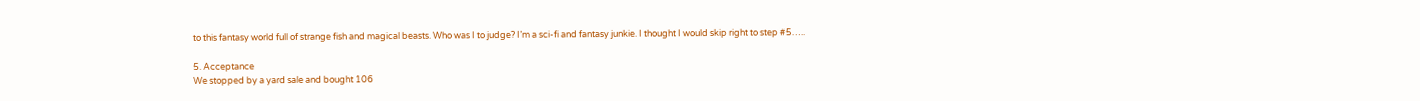to this fantasy world full of strange fish and magical beasts. Who was I to judge? I’m a sci-fi and fantasy junkie. I thought I would skip right to step #5…..

5. Acceptance
We stopped by a yard sale and bought 106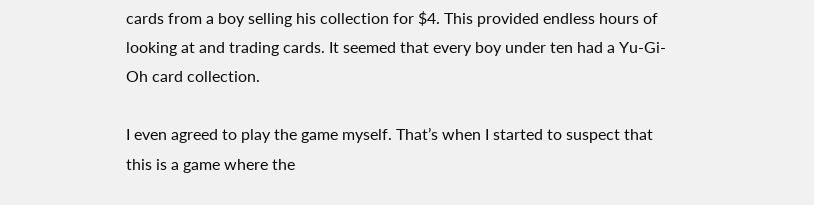cards from a boy selling his collection for $4. This provided endless hours of looking at and trading cards. It seemed that every boy under ten had a Yu-Gi-Oh card collection.

I even agreed to play the game myself. That’s when I started to suspect that this is a game where the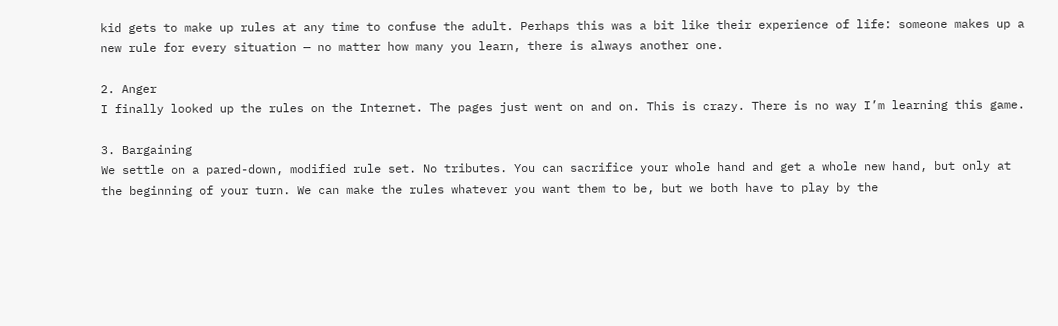kid gets to make up rules at any time to confuse the adult. Perhaps this was a bit like their experience of life: someone makes up a new rule for every situation — no matter how many you learn, there is always another one.

2. Anger
I finally looked up the rules on the Internet. The pages just went on and on. This is crazy. There is no way I’m learning this game.

3. Bargaining
We settle on a pared-down, modified rule set. No tributes. You can sacrifice your whole hand and get a whole new hand, but only at the beginning of your turn. We can make the rules whatever you want them to be, but we both have to play by the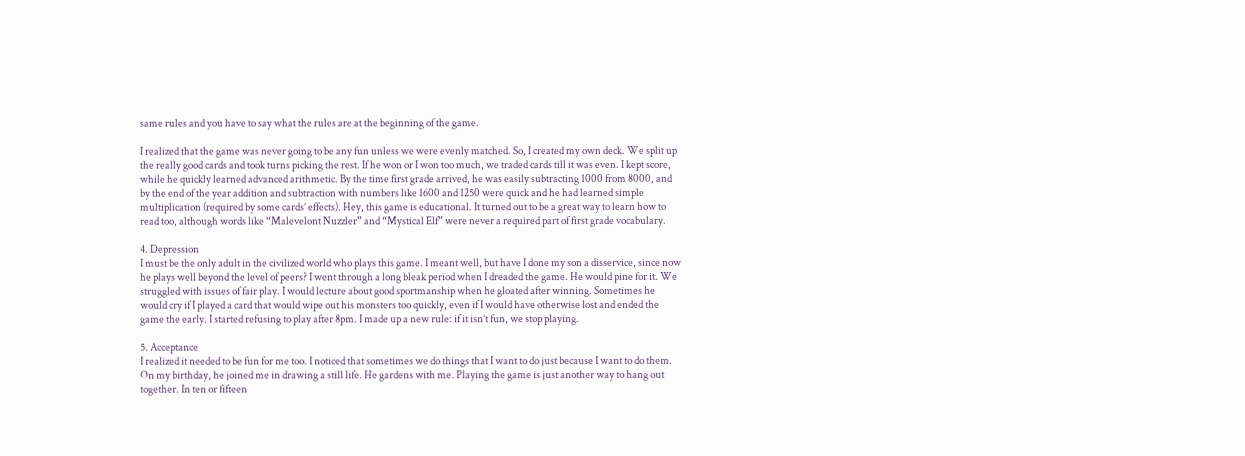same rules and you have to say what the rules are at the beginning of the game.

I realized that the game was never going to be any fun unless we were evenly matched. So, I created my own deck. We split up the really good cards and took turns picking the rest. If he won or I won too much, we traded cards till it was even. I kept score, while he quickly learned advanced arithmetic. By the time first grade arrived, he was easily subtracting 1000 from 8000, and by the end of the year addition and subtraction with numbers like 1600 and 1250 were quick and he had learned simple multiplication (required by some cards’ effects). Hey, this game is educational. It turned out to be a great way to learn how to read too, although words like “Malevelont Nuzzler” and “Mystical Elf” were never a required part of first grade vocabulary.

4. Depression
I must be the only adult in the civilized world who plays this game. I meant well, but have I done my son a disservice, since now he plays well beyond the level of peers? I went through a long bleak period when I dreaded the game. He would pine for it. We struggled with issues of fair play. I would lecture about good sportmanship when he gloated after winning. Sometimes he would cry if I played a card that would wipe out his monsters too quickly, even if I would have otherwise lost and ended the game the early. I started refusing to play after 8pm. I made up a new rule: if it isn’t fun, we stop playing.

5. Acceptance
I realized it needed to be fun for me too. I noticed that sometimes we do things that I want to do just because I want to do them. On my birthday, he joined me in drawing a still life. He gardens with me. Playing the game is just another way to hang out together. In ten or fifteen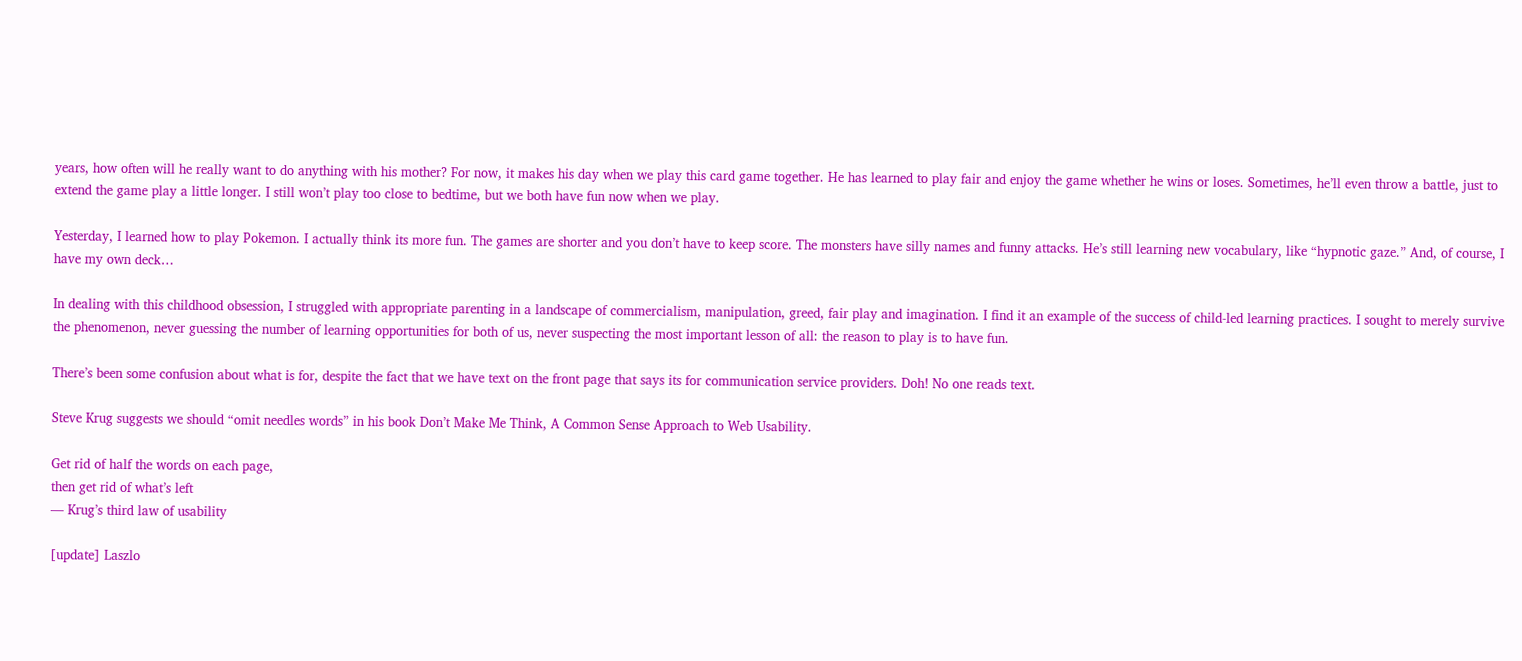years, how often will he really want to do anything with his mother? For now, it makes his day when we play this card game together. He has learned to play fair and enjoy the game whether he wins or loses. Sometimes, he’ll even throw a battle, just to extend the game play a little longer. I still won’t play too close to bedtime, but we both have fun now when we play.

Yesterday, I learned how to play Pokemon. I actually think its more fun. The games are shorter and you don’t have to keep score. The monsters have silly names and funny attacks. He’s still learning new vocabulary, like “hypnotic gaze.” And, of course, I have my own deck…

In dealing with this childhood obsession, I struggled with appropriate parenting in a landscape of commercialism, manipulation, greed, fair play and imagination. I find it an example of the success of child-led learning practices. I sought to merely survive the phenomenon, never guessing the number of learning opportunities for both of us, never suspecting the most important lesson of all: the reason to play is to have fun.

There’s been some confusion about what is for, despite the fact that we have text on the front page that says its for communication service providers. Doh! No one reads text.

Steve Krug suggests we should “omit needles words” in his book Don’t Make Me Think, A Common Sense Approach to Web Usability.

Get rid of half the words on each page,
then get rid of what’s left
— Krug’s third law of usability

[update] Laszlo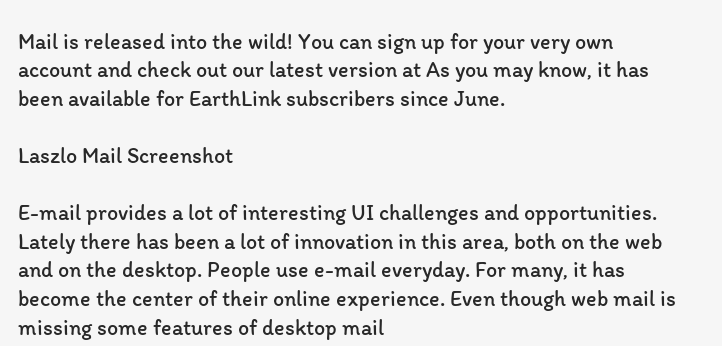Mail is released into the wild! You can sign up for your very own account and check out our latest version at As you may know, it has been available for EarthLink subscribers since June.

Laszlo Mail Screenshot

E-mail provides a lot of interesting UI challenges and opportunities. Lately there has been a lot of innovation in this area, both on the web and on the desktop. People use e-mail everyday. For many, it has become the center of their online experience. Even though web mail is missing some features of desktop mail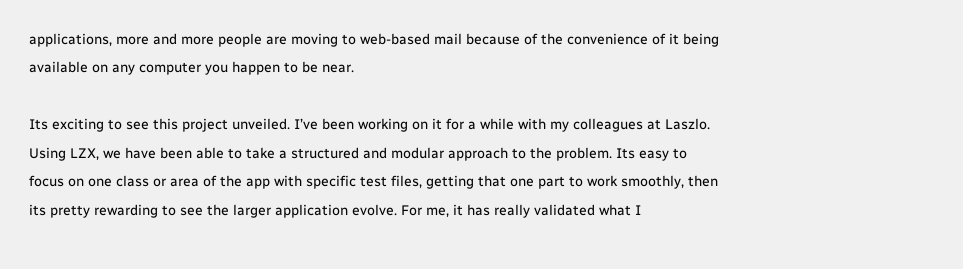applications, more and more people are moving to web-based mail because of the convenience of it being available on any computer you happen to be near.

Its exciting to see this project unveiled. I’ve been working on it for a while with my colleagues at Laszlo. Using LZX, we have been able to take a structured and modular approach to the problem. Its easy to focus on one class or area of the app with specific test files, getting that one part to work smoothly, then its pretty rewarding to see the larger application evolve. For me, it has really validated what I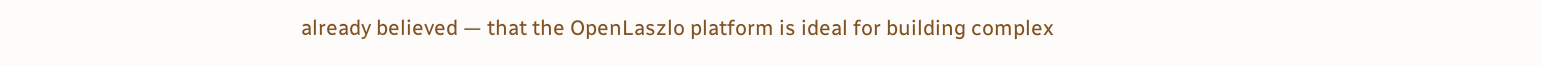already believed — that the OpenLaszlo platform is ideal for building complex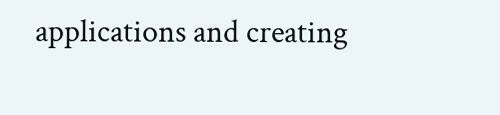applications and creating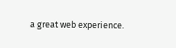a great web experience.